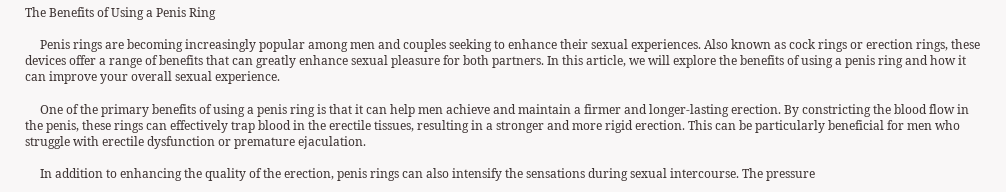The Benefits of Using a Penis Ring

     Penis rings are becoming increasingly popular among men and couples seeking to enhance their sexual experiences. Also known as cock rings or erection rings, these devices offer a range of benefits that can greatly enhance sexual pleasure for both partners. In this article, we will explore the benefits of using a penis ring and how it can improve your overall sexual experience.

     One of the primary benefits of using a penis ring is that it can help men achieve and maintain a firmer and longer-lasting erection. By constricting the blood flow in the penis, these rings can effectively trap blood in the erectile tissues, resulting in a stronger and more rigid erection. This can be particularly beneficial for men who struggle with erectile dysfunction or premature ejaculation.

     In addition to enhancing the quality of the erection, penis rings can also intensify the sensations during sexual intercourse. The pressure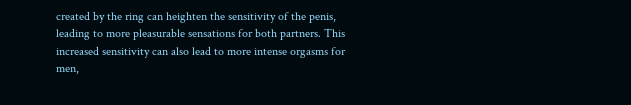created by the ring can heighten the sensitivity of the penis, leading to more pleasurable sensations for both partners. This increased sensitivity can also lead to more intense orgasms for men,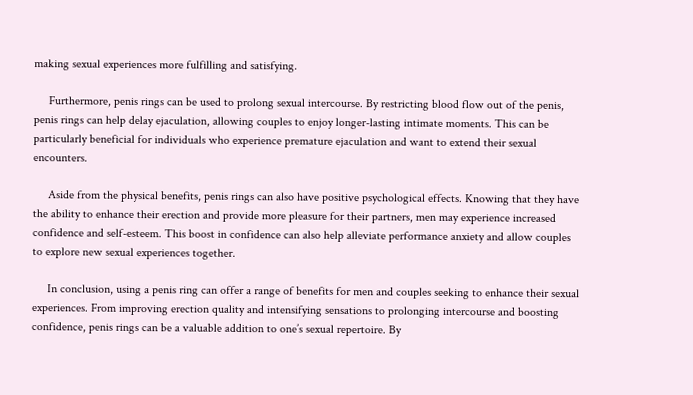making sexual experiences more fulfilling and satisfying.

     Furthermore, penis rings can be used to prolong sexual intercourse. By restricting blood flow out of the penis, penis rings can help delay ejaculation, allowing couples to enjoy longer-lasting intimate moments. This can be particularly beneficial for individuals who experience premature ejaculation and want to extend their sexual encounters.

     Aside from the physical benefits, penis rings can also have positive psychological effects. Knowing that they have the ability to enhance their erection and provide more pleasure for their partners, men may experience increased confidence and self-esteem. This boost in confidence can also help alleviate performance anxiety and allow couples to explore new sexual experiences together.

     In conclusion, using a penis ring can offer a range of benefits for men and couples seeking to enhance their sexual experiences. From improving erection quality and intensifying sensations to prolonging intercourse and boosting confidence, penis rings can be a valuable addition to one’s sexual repertoire. By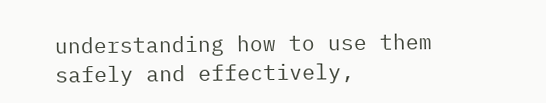understanding how to use them safely and effectively,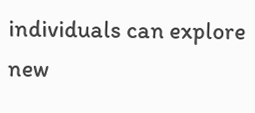individuals can explore new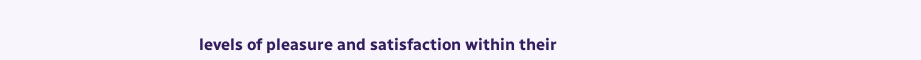levels of pleasure and satisfaction within their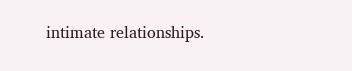intimate relationships.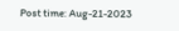Post time: Aug-21-2023